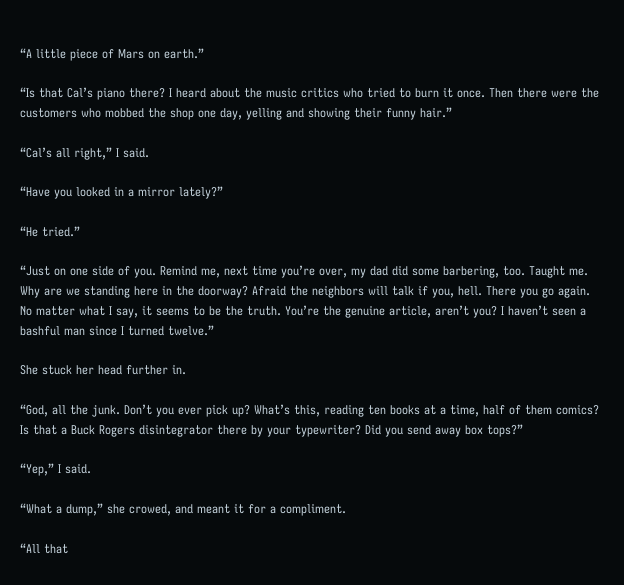“A little piece of Mars on earth.”

“Is that Cal’s piano there? I heard about the music critics who tried to burn it once. Then there were the customers who mobbed the shop one day, yelling and showing their funny hair.”

“Cal’s all right,” I said.

“Have you looked in a mirror lately?”

“He tried.”

“Just on one side of you. Remind me, next time you’re over, my dad did some barbering, too. Taught me. Why are we standing here in the doorway? Afraid the neighbors will talk if you, hell. There you go again. No matter what I say, it seems to be the truth. You’re the genuine article, aren’t you? I haven’t seen a bashful man since I turned twelve.”

She stuck her head further in.

“God, all the junk. Don’t you ever pick up? What’s this, reading ten books at a time, half of them comics? Is that a Buck Rogers disintegrator there by your typewriter? Did you send away box tops?”

“Yep,” I said.

“What a dump,” she crowed, and meant it for a compliment.

“All that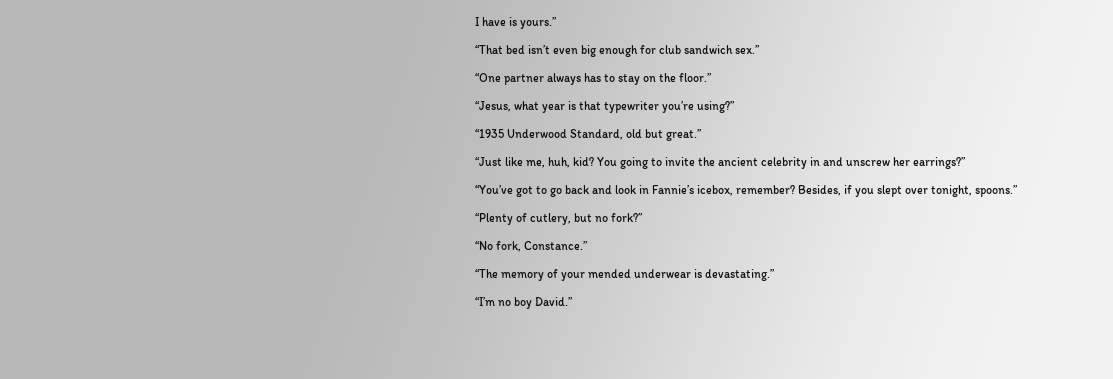I have is yours.”

“That bed isn’t even big enough for club sandwich sex.”

“One partner always has to stay on the floor.”

“Jesus, what year is that typewriter you’re using?”

“1935 Underwood Standard, old but great.”

“Just like me, huh, kid? You going to invite the ancient celebrity in and unscrew her earrings?”

“You’ve got to go back and look in Fannie’s icebox, remember? Besides, if you slept over tonight, spoons.”

“Plenty of cutlery, but no fork?”

“No fork, Constance.”

“The memory of your mended underwear is devastating.”

“I’m no boy David.”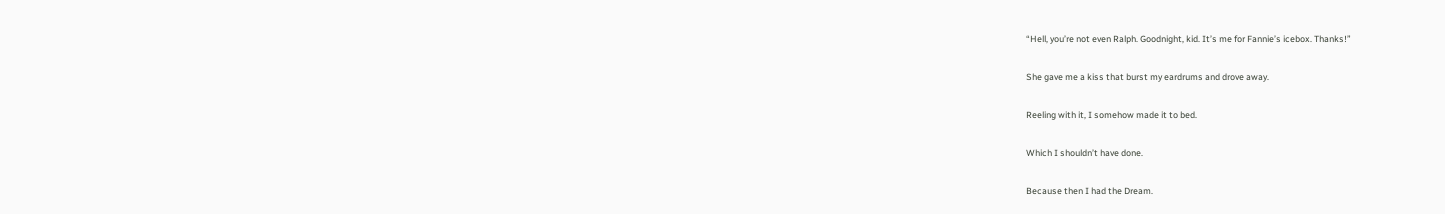“Hell, you’re not even Ralph. Goodnight, kid. It’s me for Fannie’s icebox. Thanks!”

She gave me a kiss that burst my eardrums and drove away.

Reeling with it, I somehow made it to bed.

Which I shouldn’t have done.

Because then I had the Dream.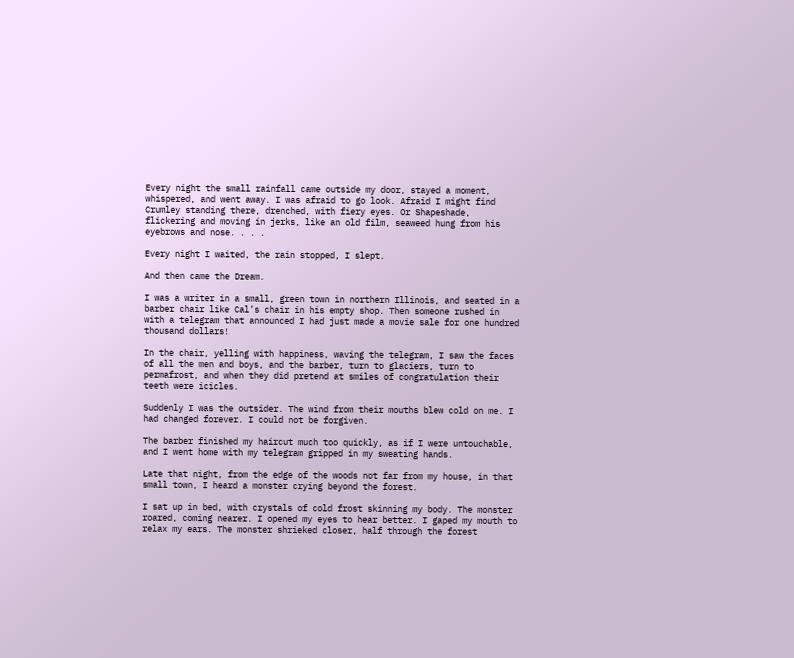Every night the small rainfall came outside my door, stayed a moment, whispered, and went away. I was afraid to go look. Afraid I might find Crumley standing there, drenched, with fiery eyes. Or Shapeshade, flickering and moving in jerks, like an old film, seaweed hung from his eyebrows and nose. . . .

Every night I waited, the rain stopped, I slept.

And then came the Dream.

I was a writer in a small, green town in northern Illinois, and seated in a barber chair like Cal’s chair in his empty shop. Then someone rushed in with a telegram that announced I had just made a movie sale for one hundred thousand dollars!

In the chair, yelling with happiness, waving the telegram, I saw the faces of all the men and boys, and the barber, turn to glaciers, turn to permafrost, and when they did pretend at smiles of congratulation their teeth were icicles.

Suddenly I was the outsider. The wind from their mouths blew cold on me. I had changed forever. I could not be forgiven.

The barber finished my haircut much too quickly, as if I were untouchable, and I went home with my telegram gripped in my sweating hands.

Late that night, from the edge of the woods not far from my house, in that small town, I heard a monster crying beyond the forest.

I sat up in bed, with crystals of cold frost skinning my body. The monster roared, coming nearer. I opened my eyes to hear better. I gaped my mouth to relax my ears. The monster shrieked closer, half through the forest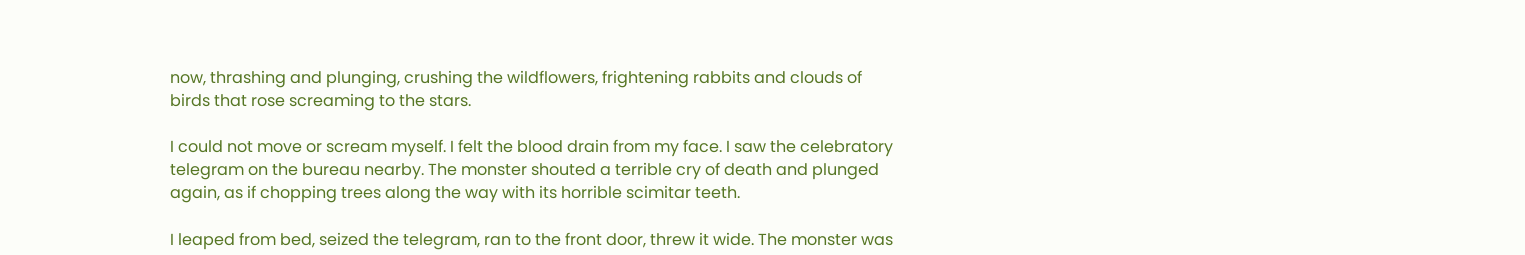now, thrashing and plunging, crushing the wildflowers, frightening rabbits and clouds of birds that rose screaming to the stars.

I could not move or scream myself. I felt the blood drain from my face. I saw the celebratory telegram on the bureau nearby. The monster shouted a terrible cry of death and plunged again, as if chopping trees along the way with its horrible scimitar teeth.

I leaped from bed, seized the telegram, ran to the front door, threw it wide. The monster was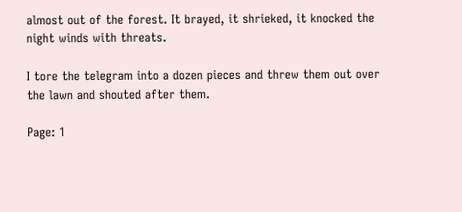almost out of the forest. It brayed, it shrieked, it knocked the night winds with threats.

I tore the telegram into a dozen pieces and threw them out over the lawn and shouted after them.

Page: 1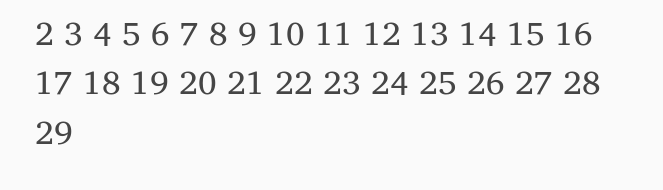2 3 4 5 6 7 8 9 10 11 12 13 14 15 16 17 18 19 20 21 22 23 24 25 26 27 28 29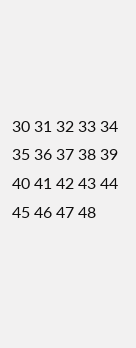30 31 32 33 34 35 36 37 38 39 40 41 42 43 44 45 46 47 48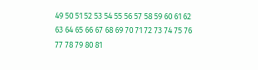49 50 51 52 53 54 55 56 57 58 59 60 61 62 63 64 65 66 67 68 69 70 71 72 73 74 75 76 77 78 79 80 81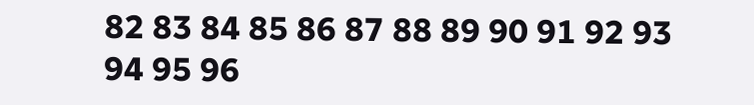82 83 84 85 86 87 88 89 90 91 92 93 94 95 96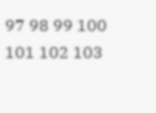97 98 99 100 101 102 103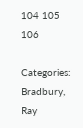104 105 106

Categories: Bradbury, Ray